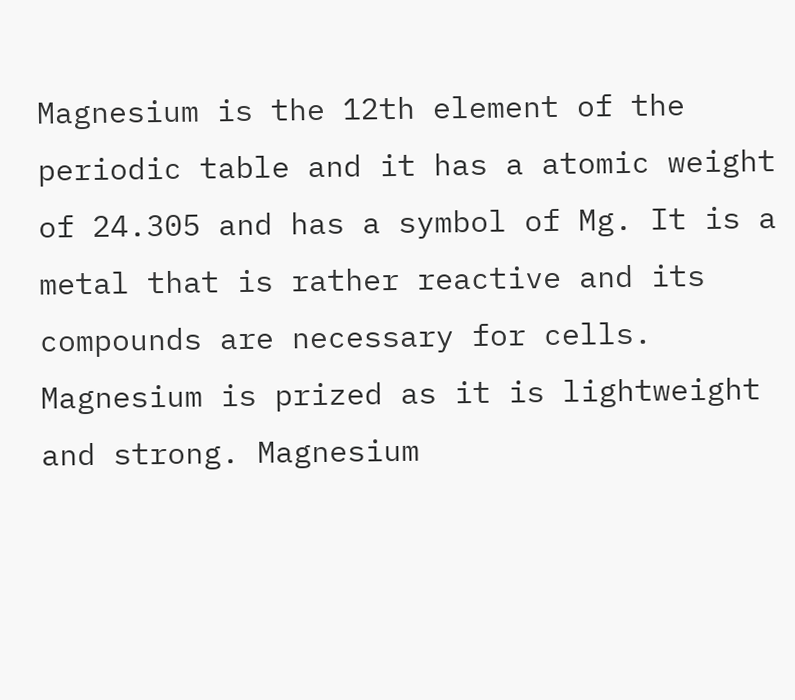Magnesium is the 12th element of the periodic table and it has a atomic weight of 24.305 and has a symbol of Mg. It is a metal that is rather reactive and its compounds are necessary for cells. Magnesium is prized as it is lightweight and strong. Magnesium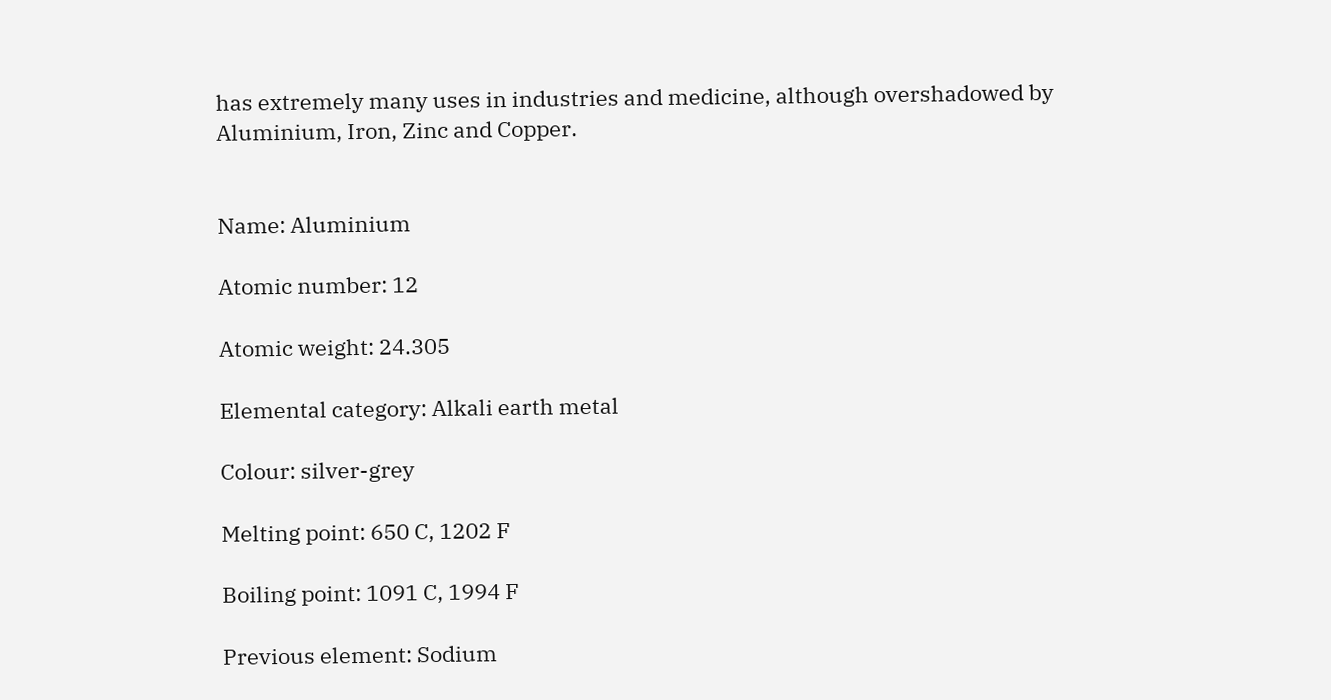has extremely many uses in industries and medicine, although overshadowed by Aluminium, Iron, Zinc and Copper.


Name: Aluminium

Atomic number: 12

Atomic weight: 24.305

Elemental category: Alkali earth metal

Colour: silver-grey

Melting point: 650 C, 1202 F

Boiling point: 1091 C, 1994 F

Previous element: Sodium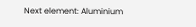Next element: Aluminium